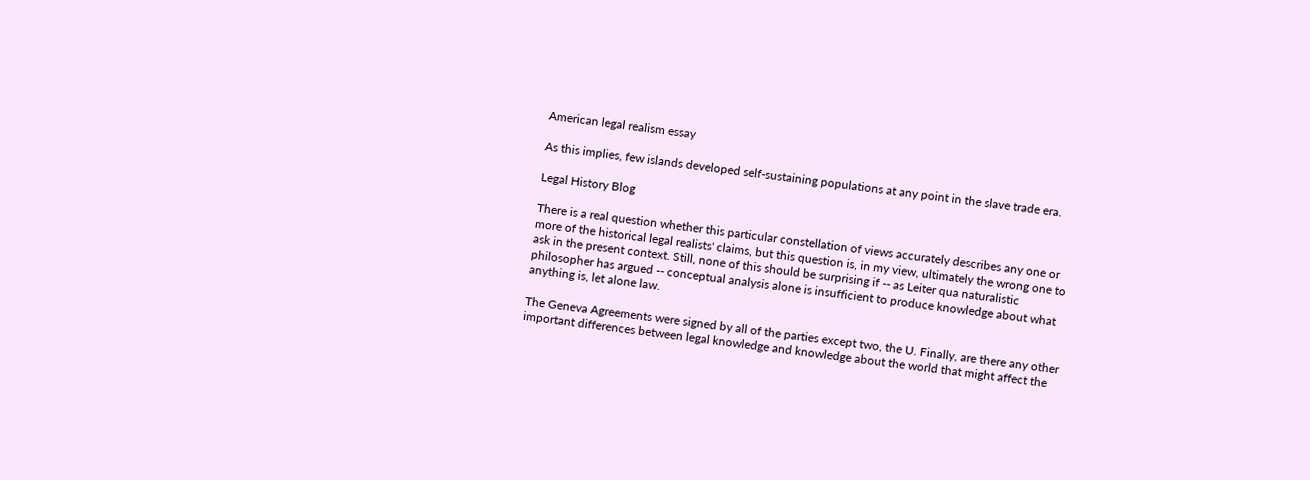American legal realism essay

As this implies, few islands developed self-sustaining populations at any point in the slave trade era.

Legal History Blog

There is a real question whether this particular constellation of views accurately describes any one or more of the historical legal realists' claims, but this question is, in my view, ultimately the wrong one to ask in the present context. Still, none of this should be surprising if -- as Leiter qua naturalistic philosopher has argued -- conceptual analysis alone is insufficient to produce knowledge about what anything is, let alone law.

The Geneva Agreements were signed by all of the parties except two, the U. Finally, are there any other important differences between legal knowledge and knowledge about the world that might affect the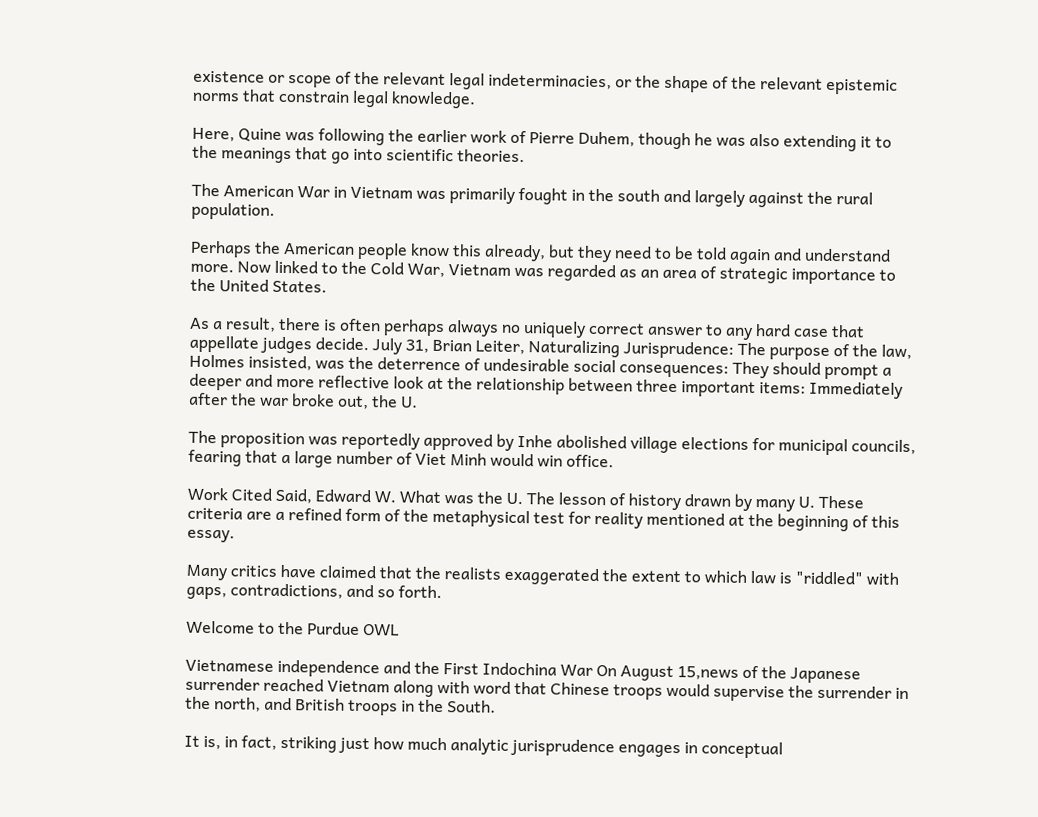existence or scope of the relevant legal indeterminacies, or the shape of the relevant epistemic norms that constrain legal knowledge.

Here, Quine was following the earlier work of Pierre Duhem, though he was also extending it to the meanings that go into scientific theories.

The American War in Vietnam was primarily fought in the south and largely against the rural population.

Perhaps the American people know this already, but they need to be told again and understand more. Now linked to the Cold War, Vietnam was regarded as an area of strategic importance to the United States.

As a result, there is often perhaps always no uniquely correct answer to any hard case that appellate judges decide. July 31, Brian Leiter, Naturalizing Jurisprudence: The purpose of the law, Holmes insisted, was the deterrence of undesirable social consequences: They should prompt a deeper and more reflective look at the relationship between three important items: Immediately after the war broke out, the U.

The proposition was reportedly approved by Inhe abolished village elections for municipal councils, fearing that a large number of Viet Minh would win office.

Work Cited Said, Edward W. What was the U. The lesson of history drawn by many U. These criteria are a refined form of the metaphysical test for reality mentioned at the beginning of this essay.

Many critics have claimed that the realists exaggerated the extent to which law is "riddled" with gaps, contradictions, and so forth.

Welcome to the Purdue OWL

Vietnamese independence and the First Indochina War On August 15,news of the Japanese surrender reached Vietnam along with word that Chinese troops would supervise the surrender in the north, and British troops in the South.

It is, in fact, striking just how much analytic jurisprudence engages in conceptual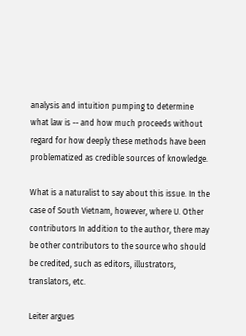analysis and intuition pumping to determine what law is -- and how much proceeds without regard for how deeply these methods have been problematized as credible sources of knowledge.

What is a naturalist to say about this issue. In the case of South Vietnam, however, where U. Other contributors In addition to the author, there may be other contributors to the source who should be credited, such as editors, illustrators, translators, etc.

Leiter argues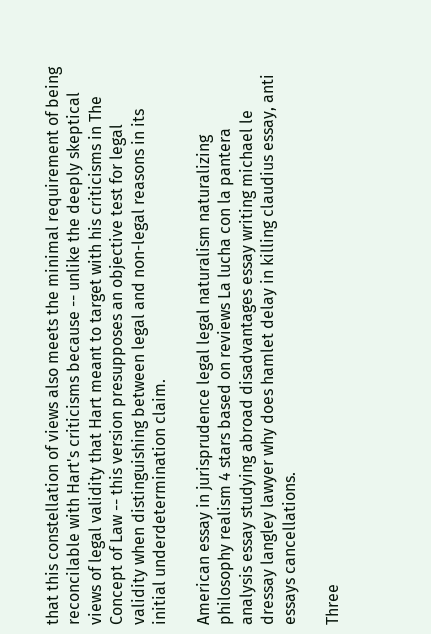that this constellation of views also meets the minimal requirement of being reconcilable with Hart's criticisms because -- unlike the deeply skeptical views of legal validity that Hart meant to target with his criticisms in The Concept of Law -- this version presupposes an objective test for legal validity when distinguishing between legal and non-legal reasons in its initial underdetermination claim.

American essay in jurisprudence legal legal naturalism naturalizing philosophy realism 4 stars based on reviews La lucha con la pantera analysis essay studying abroad disadvantages essay writing michael le dressay langley lawyer why does hamlet delay in killing claudius essay, anti essays cancellations.

Three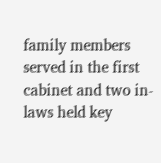family members served in the first cabinet and two in-laws held key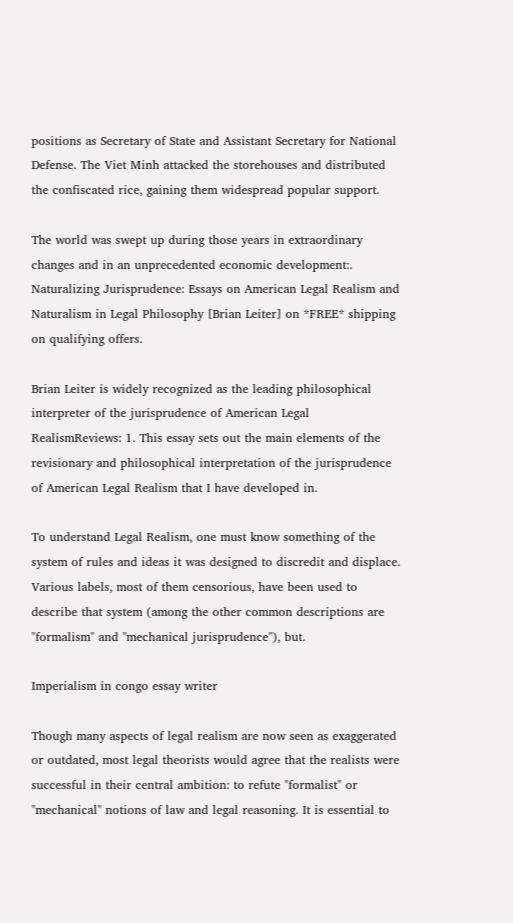positions as Secretary of State and Assistant Secretary for National Defense. The Viet Minh attacked the storehouses and distributed the confiscated rice, gaining them widespread popular support.

The world was swept up during those years in extraordinary changes and in an unprecedented economic development:. Naturalizing Jurisprudence: Essays on American Legal Realism and Naturalism in Legal Philosophy [Brian Leiter] on *FREE* shipping on qualifying offers.

Brian Leiter is widely recognized as the leading philosophical interpreter of the jurisprudence of American Legal RealismReviews: 1. This essay sets out the main elements of the revisionary and philosophical interpretation of the jurisprudence of American Legal Realism that I have developed in.

To understand Legal Realism, one must know something of the system of rules and ideas it was designed to discredit and displace. Various labels, most of them censorious, have been used to describe that system (among the other common descriptions are "formalism" and "mechanical jurisprudence"), but.

Imperialism in congo essay writer

Though many aspects of legal realism are now seen as exaggerated or outdated, most legal theorists would agree that the realists were successful in their central ambition: to refute "formalist" or "mechanical" notions of law and legal reasoning. It is essential to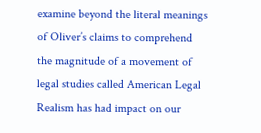examine beyond the literal meanings of Oliver’s claims to comprehend the magnitude of a movement of legal studies called American Legal Realism has had impact on our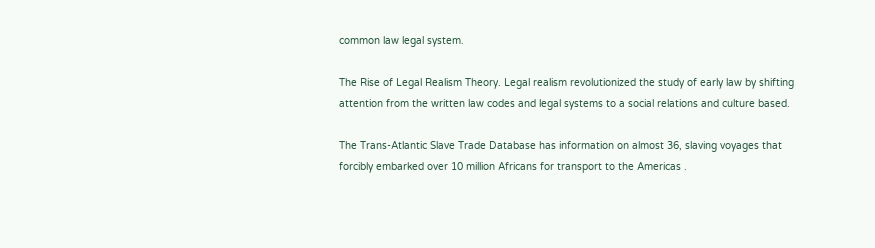common law legal system.

The Rise of Legal Realism Theory. Legal realism revolutionized the study of early law by shifting attention from the written law codes and legal systems to a social relations and culture based.

The Trans-Atlantic Slave Trade Database has information on almost 36, slaving voyages that forcibly embarked over 10 million Africans for transport to the Americas .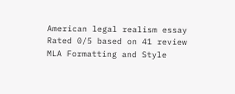American legal realism essay
Rated 0/5 based on 41 review
MLA Formatting and Style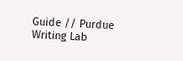Guide // Purdue Writing Lab